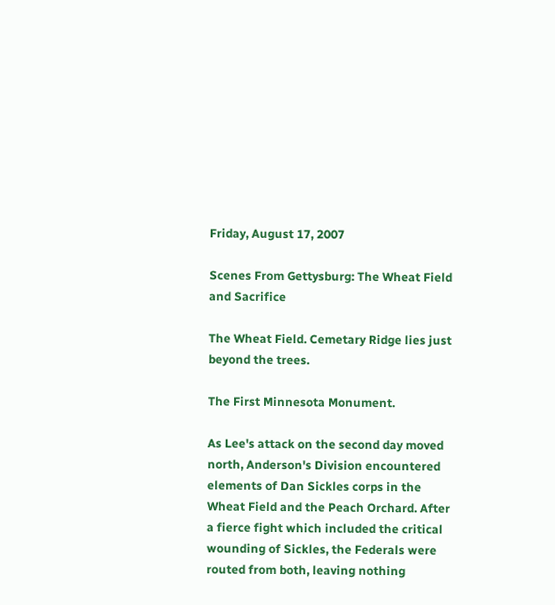Friday, August 17, 2007

Scenes From Gettysburg: The Wheat Field and Sacrifice

The Wheat Field. Cemetary Ridge lies just beyond the trees.

The First Minnesota Monument.

As Lee's attack on the second day moved north, Anderson's Division encountered elements of Dan Sickles corps in the Wheat Field and the Peach Orchard. After a fierce fight which included the critical wounding of Sickles, the Federals were routed from both, leaving nothing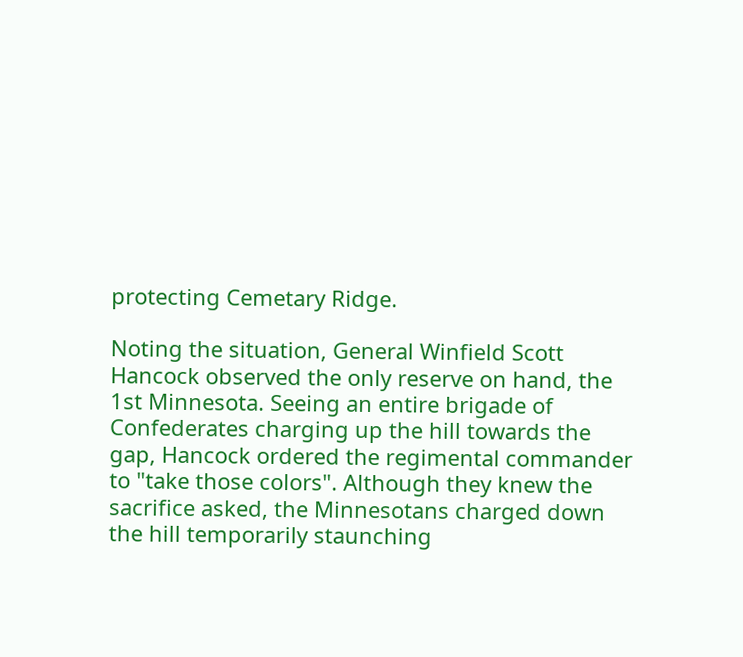protecting Cemetary Ridge.

Noting the situation, General Winfield Scott Hancock observed the only reserve on hand, the 1st Minnesota. Seeing an entire brigade of Confederates charging up the hill towards the gap, Hancock ordered the regimental commander to "take those colors". Although they knew the sacrifice asked, the Minnesotans charged down the hill temporarily staunching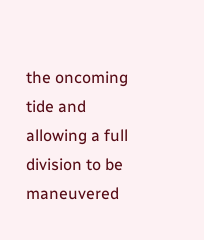the oncoming tide and allowing a full division to be maneuvered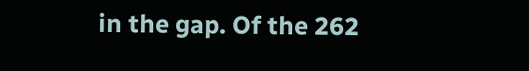in the gap. Of the 262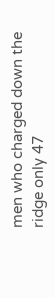men who charged down the ridge only 47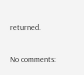returned.

No comments: